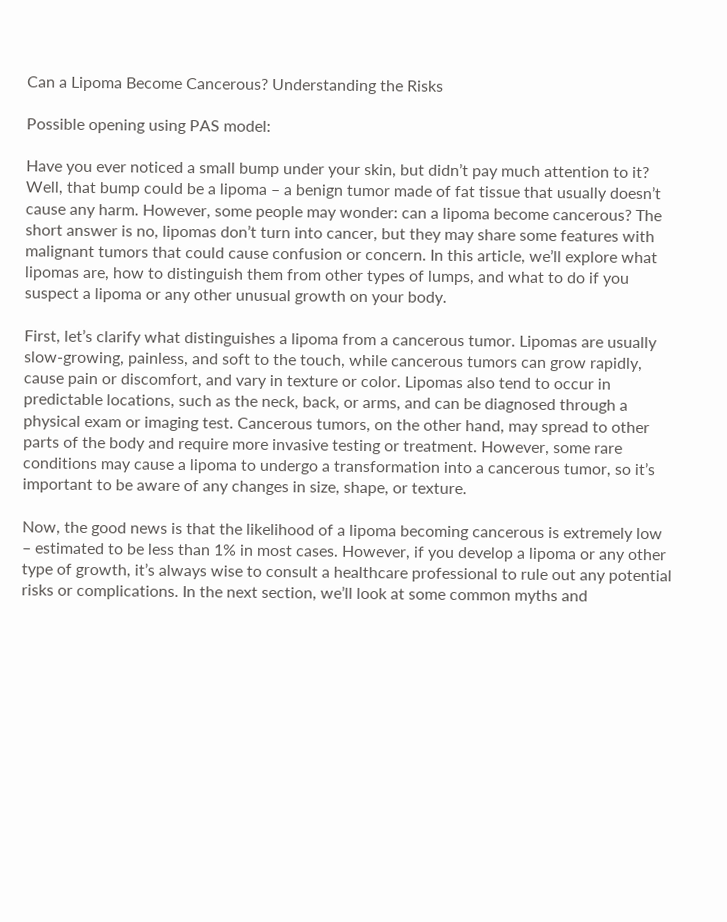Can a Lipoma Become Cancerous? Understanding the Risks

Possible opening using PAS model:

Have you ever noticed a small bump under your skin, but didn’t pay much attention to it? Well, that bump could be a lipoma – a benign tumor made of fat tissue that usually doesn’t cause any harm. However, some people may wonder: can a lipoma become cancerous? The short answer is no, lipomas don’t turn into cancer, but they may share some features with malignant tumors that could cause confusion or concern. In this article, we’ll explore what lipomas are, how to distinguish them from other types of lumps, and what to do if you suspect a lipoma or any other unusual growth on your body.

First, let’s clarify what distinguishes a lipoma from a cancerous tumor. Lipomas are usually slow-growing, painless, and soft to the touch, while cancerous tumors can grow rapidly, cause pain or discomfort, and vary in texture or color. Lipomas also tend to occur in predictable locations, such as the neck, back, or arms, and can be diagnosed through a physical exam or imaging test. Cancerous tumors, on the other hand, may spread to other parts of the body and require more invasive testing or treatment. However, some rare conditions may cause a lipoma to undergo a transformation into a cancerous tumor, so it’s important to be aware of any changes in size, shape, or texture.

Now, the good news is that the likelihood of a lipoma becoming cancerous is extremely low – estimated to be less than 1% in most cases. However, if you develop a lipoma or any other type of growth, it’s always wise to consult a healthcare professional to rule out any potential risks or complications. In the next section, we’ll look at some common myths and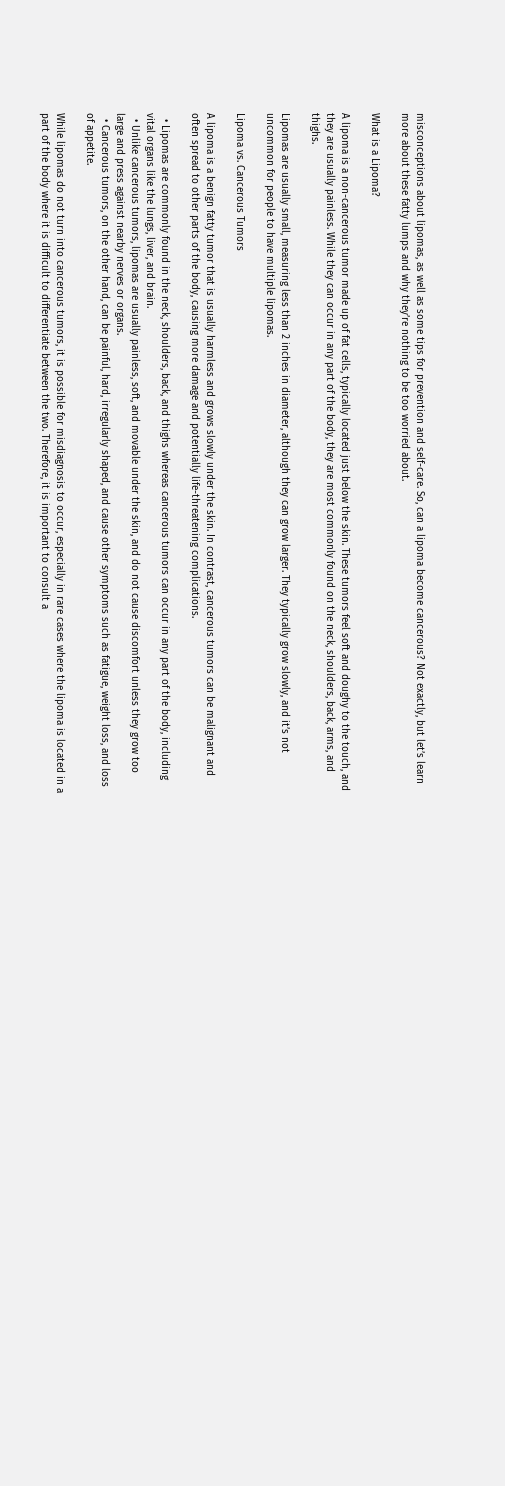misconceptions about lipomas, as well as some tips for prevention and self-care. So, can a lipoma become cancerous? Not exactly, but let’s learn more about these fatty lumps and why they’re nothing to be too worried about.

What is a Lipoma?

A lipoma is a non-cancerous tumor made up of fat cells, typically located just below the skin. These tumors feel soft and doughy to the touch, and they are usually painless. While they can occur in any part of the body, they are most commonly found on the neck, shoulders, back, arms, and thighs.

Lipomas are usually small, measuring less than 2 inches in diameter, although they can grow larger. They typically grow slowly, and it’s not uncommon for people to have multiple lipomas.

Lipoma vs. Cancerous Tumors

A lipoma is a benign fatty tumor that is usually harmless and grows slowly under the skin. In contrast, cancerous tumors can be malignant and often spread to other parts of the body, causing more damage and potentially life-threatening complications.

  • Lipomas are commonly found in the neck, shoulders, back, and thighs whereas cancerous tumors can occur in any part of the body, including vital organs like the lungs, liver, and brain.
  • Unlike cancerous tumors, lipomas are usually painless, soft, and movable under the skin, and do not cause discomfort unless they grow too large and press against nearby nerves or organs.
  • Cancerous tumors, on the other hand, can be painful, hard, irregularly shaped, and cause other symptoms such as fatigue, weight loss, and loss of appetite.

While lipomas do not turn into cancerous tumors, it is possible for misdiagnosis to occur, especially in rare cases where the lipoma is located in a part of the body where it is difficult to differentiate between the two. Therefore, it is important to consult a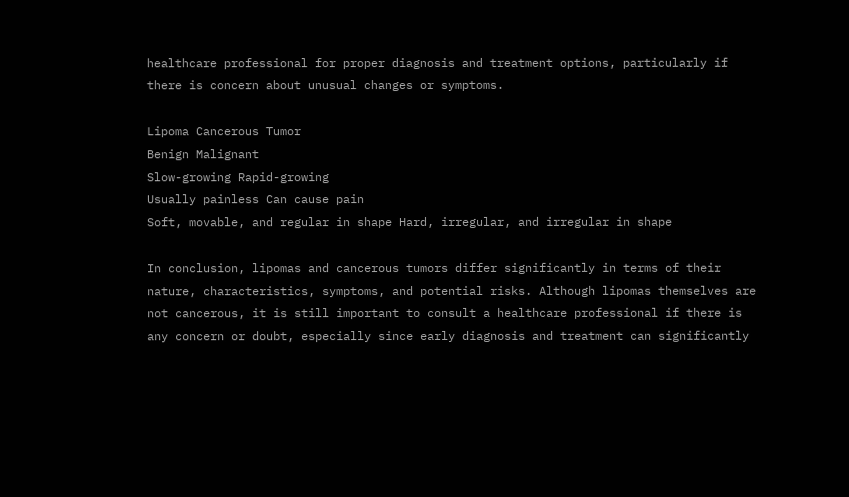healthcare professional for proper diagnosis and treatment options, particularly if there is concern about unusual changes or symptoms.

Lipoma Cancerous Tumor
Benign Malignant
Slow-growing Rapid-growing
Usually painless Can cause pain
Soft, movable, and regular in shape Hard, irregular, and irregular in shape

In conclusion, lipomas and cancerous tumors differ significantly in terms of their nature, characteristics, symptoms, and potential risks. Although lipomas themselves are not cancerous, it is still important to consult a healthcare professional if there is any concern or doubt, especially since early diagnosis and treatment can significantly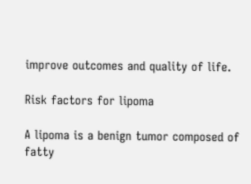improve outcomes and quality of life.

Risk factors for lipoma

A lipoma is a benign tumor composed of fatty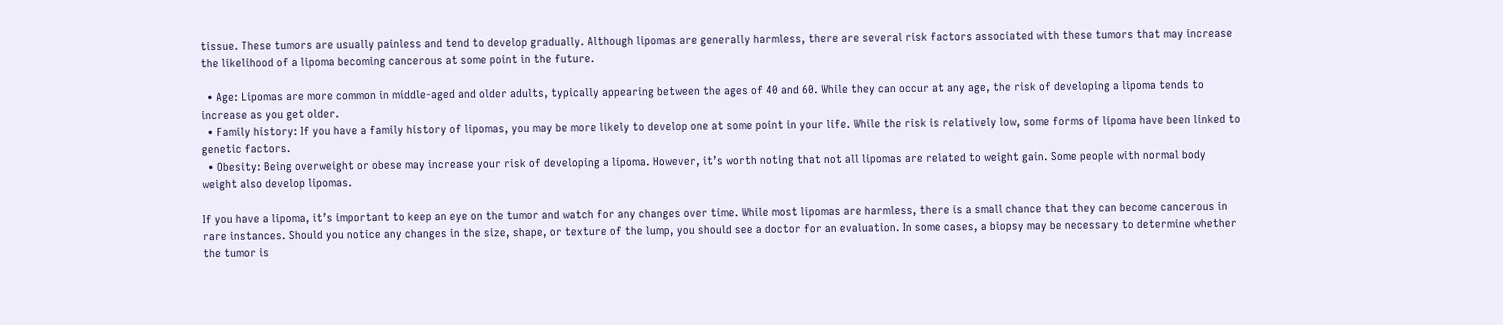tissue. These tumors are usually painless and tend to develop gradually. Although lipomas are generally harmless, there are several risk factors associated with these tumors that may increase the likelihood of a lipoma becoming cancerous at some point in the future.

  • Age: Lipomas are more common in middle-aged and older adults, typically appearing between the ages of 40 and 60. While they can occur at any age, the risk of developing a lipoma tends to increase as you get older.
  • Family history: If you have a family history of lipomas, you may be more likely to develop one at some point in your life. While the risk is relatively low, some forms of lipoma have been linked to genetic factors.
  • Obesity: Being overweight or obese may increase your risk of developing a lipoma. However, it’s worth noting that not all lipomas are related to weight gain. Some people with normal body weight also develop lipomas.

If you have a lipoma, it’s important to keep an eye on the tumor and watch for any changes over time. While most lipomas are harmless, there is a small chance that they can become cancerous in rare instances. Should you notice any changes in the size, shape, or texture of the lump, you should see a doctor for an evaluation. In some cases, a biopsy may be necessary to determine whether the tumor is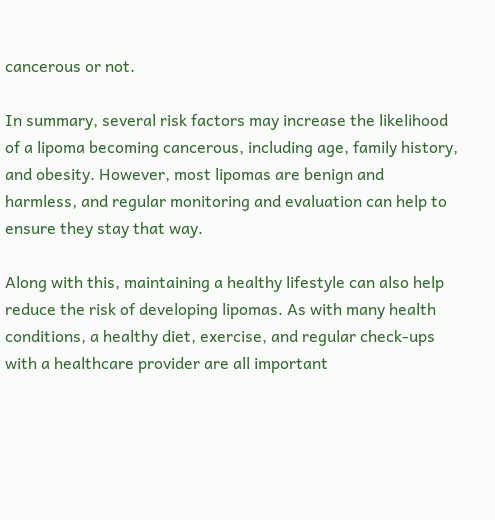cancerous or not.

In summary, several risk factors may increase the likelihood of a lipoma becoming cancerous, including age, family history, and obesity. However, most lipomas are benign and harmless, and regular monitoring and evaluation can help to ensure they stay that way.

Along with this, maintaining a healthy lifestyle can also help reduce the risk of developing lipomas. As with many health conditions, a healthy diet, exercise, and regular check-ups with a healthcare provider are all important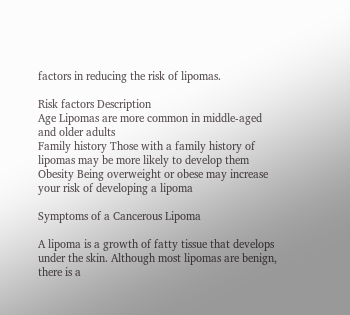factors in reducing the risk of lipomas.

Risk factors Description
Age Lipomas are more common in middle-aged and older adults
Family history Those with a family history of lipomas may be more likely to develop them
Obesity Being overweight or obese may increase your risk of developing a lipoma

Symptoms of a Cancerous Lipoma

A lipoma is a growth of fatty tissue that develops under the skin. Although most lipomas are benign, there is a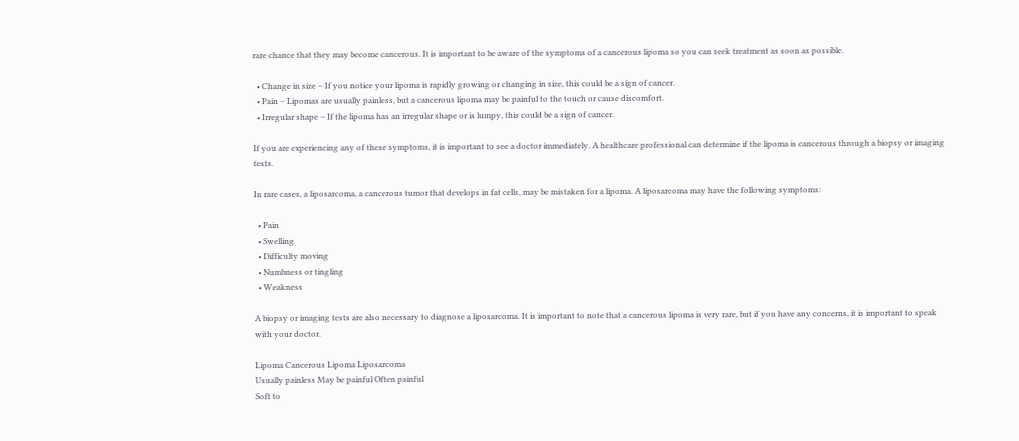rare chance that they may become cancerous. It is important to be aware of the symptoms of a cancerous lipoma so you can seek treatment as soon as possible.

  • Change in size – If you notice your lipoma is rapidly growing or changing in size, this could be a sign of cancer.
  • Pain – Lipomas are usually painless, but a cancerous lipoma may be painful to the touch or cause discomfort.
  • Irregular shape – If the lipoma has an irregular shape or is lumpy, this could be a sign of cancer.

If you are experiencing any of these symptoms, it is important to see a doctor immediately. A healthcare professional can determine if the lipoma is cancerous through a biopsy or imaging tests.

In rare cases, a liposarcoma, a cancerous tumor that develops in fat cells, may be mistaken for a lipoma. A liposarcoma may have the following symptoms:

  • Pain
  • Swelling
  • Difficulty moving
  • Numbness or tingling
  • Weakness

A biopsy or imaging tests are also necessary to diagnose a liposarcoma. It is important to note that a cancerous lipoma is very rare, but if you have any concerns, it is important to speak with your doctor.

Lipoma Cancerous Lipoma Liposarcoma
Usually painless May be painful Often painful
Soft to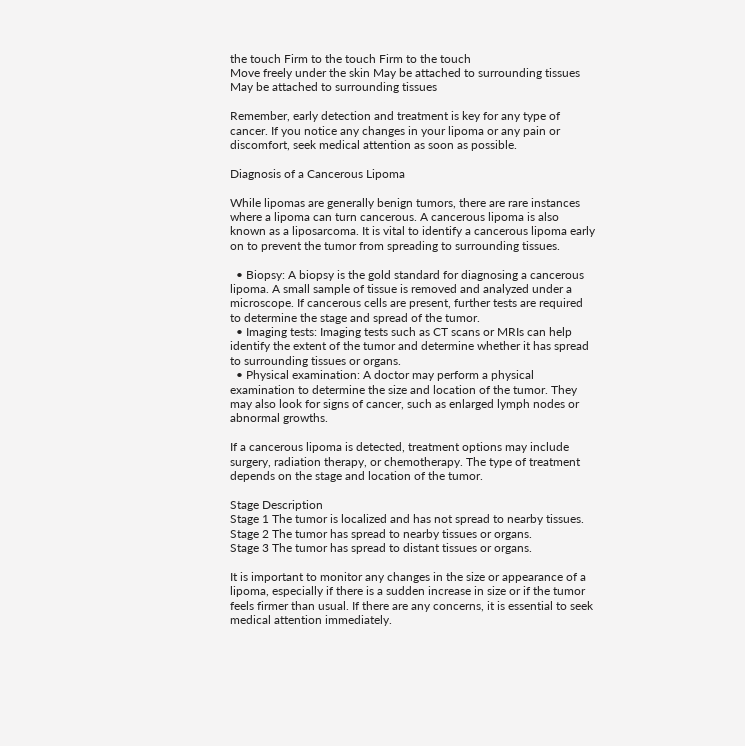the touch Firm to the touch Firm to the touch
Move freely under the skin May be attached to surrounding tissues May be attached to surrounding tissues

Remember, early detection and treatment is key for any type of cancer. If you notice any changes in your lipoma or any pain or discomfort, seek medical attention as soon as possible.

Diagnosis of a Cancerous Lipoma

While lipomas are generally benign tumors, there are rare instances where a lipoma can turn cancerous. A cancerous lipoma is also known as a liposarcoma. It is vital to identify a cancerous lipoma early on to prevent the tumor from spreading to surrounding tissues.

  • Biopsy: A biopsy is the gold standard for diagnosing a cancerous lipoma. A small sample of tissue is removed and analyzed under a microscope. If cancerous cells are present, further tests are required to determine the stage and spread of the tumor.
  • Imaging tests: Imaging tests such as CT scans or MRIs can help identify the extent of the tumor and determine whether it has spread to surrounding tissues or organs.
  • Physical examination: A doctor may perform a physical examination to determine the size and location of the tumor. They may also look for signs of cancer, such as enlarged lymph nodes or abnormal growths.

If a cancerous lipoma is detected, treatment options may include surgery, radiation therapy, or chemotherapy. The type of treatment depends on the stage and location of the tumor.

Stage Description
Stage 1 The tumor is localized and has not spread to nearby tissues.
Stage 2 The tumor has spread to nearby tissues or organs.
Stage 3 The tumor has spread to distant tissues or organs.

It is important to monitor any changes in the size or appearance of a lipoma, especially if there is a sudden increase in size or if the tumor feels firmer than usual. If there are any concerns, it is essential to seek medical attention immediately.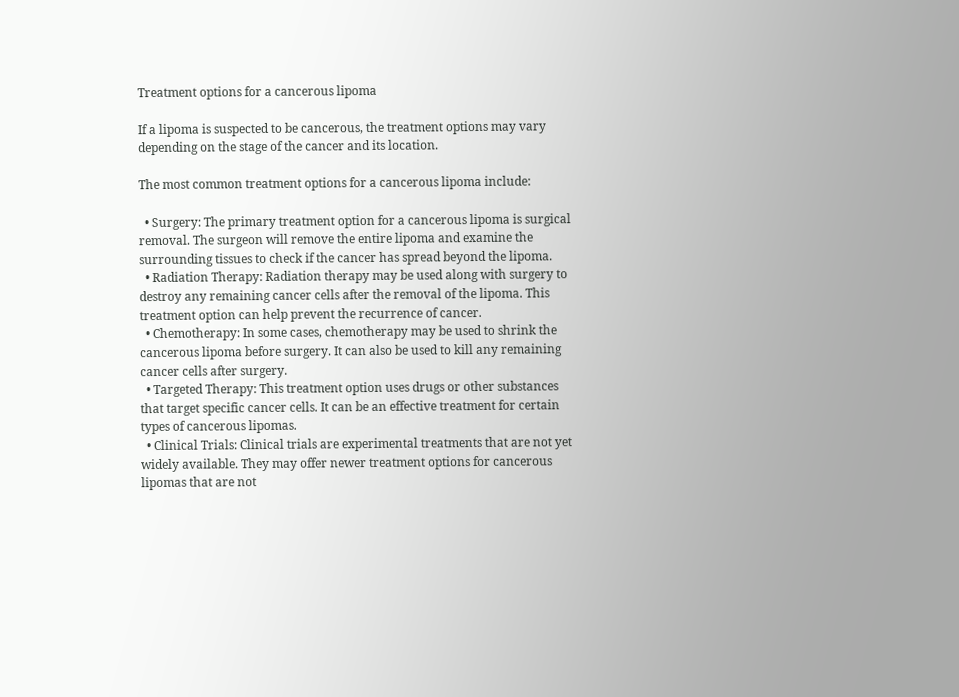Treatment options for a cancerous lipoma

If a lipoma is suspected to be cancerous, the treatment options may vary depending on the stage of the cancer and its location.

The most common treatment options for a cancerous lipoma include:

  • Surgery: The primary treatment option for a cancerous lipoma is surgical removal. The surgeon will remove the entire lipoma and examine the surrounding tissues to check if the cancer has spread beyond the lipoma.
  • Radiation Therapy: Radiation therapy may be used along with surgery to destroy any remaining cancer cells after the removal of the lipoma. This treatment option can help prevent the recurrence of cancer.
  • Chemotherapy: In some cases, chemotherapy may be used to shrink the cancerous lipoma before surgery. It can also be used to kill any remaining cancer cells after surgery.
  • Targeted Therapy: This treatment option uses drugs or other substances that target specific cancer cells. It can be an effective treatment for certain types of cancerous lipomas.
  • Clinical Trials: Clinical trials are experimental treatments that are not yet widely available. They may offer newer treatment options for cancerous lipomas that are not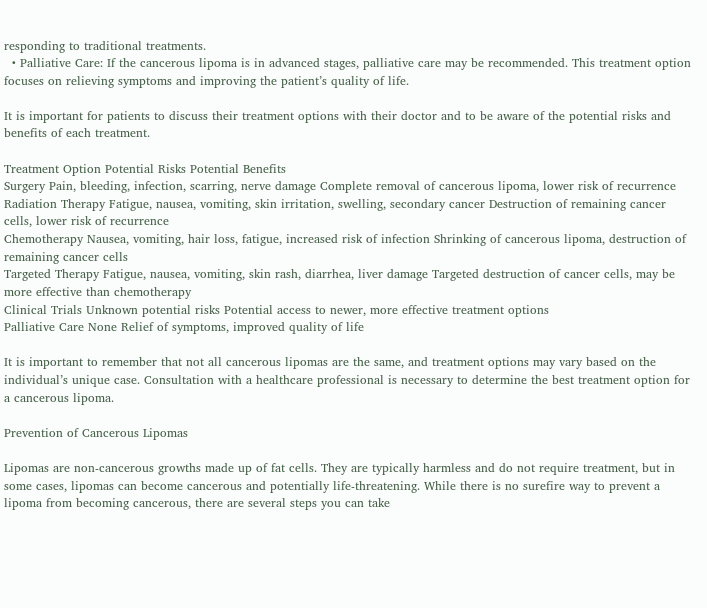responding to traditional treatments.
  • Palliative Care: If the cancerous lipoma is in advanced stages, palliative care may be recommended. This treatment option focuses on relieving symptoms and improving the patient’s quality of life.

It is important for patients to discuss their treatment options with their doctor and to be aware of the potential risks and benefits of each treatment.

Treatment Option Potential Risks Potential Benefits
Surgery Pain, bleeding, infection, scarring, nerve damage Complete removal of cancerous lipoma, lower risk of recurrence
Radiation Therapy Fatigue, nausea, vomiting, skin irritation, swelling, secondary cancer Destruction of remaining cancer cells, lower risk of recurrence
Chemotherapy Nausea, vomiting, hair loss, fatigue, increased risk of infection Shrinking of cancerous lipoma, destruction of remaining cancer cells
Targeted Therapy Fatigue, nausea, vomiting, skin rash, diarrhea, liver damage Targeted destruction of cancer cells, may be more effective than chemotherapy
Clinical Trials Unknown potential risks Potential access to newer, more effective treatment options
Palliative Care None Relief of symptoms, improved quality of life

It is important to remember that not all cancerous lipomas are the same, and treatment options may vary based on the individual’s unique case. Consultation with a healthcare professional is necessary to determine the best treatment option for a cancerous lipoma.

Prevention of Cancerous Lipomas

Lipomas are non-cancerous growths made up of fat cells. They are typically harmless and do not require treatment, but in some cases, lipomas can become cancerous and potentially life-threatening. While there is no surefire way to prevent a lipoma from becoming cancerous, there are several steps you can take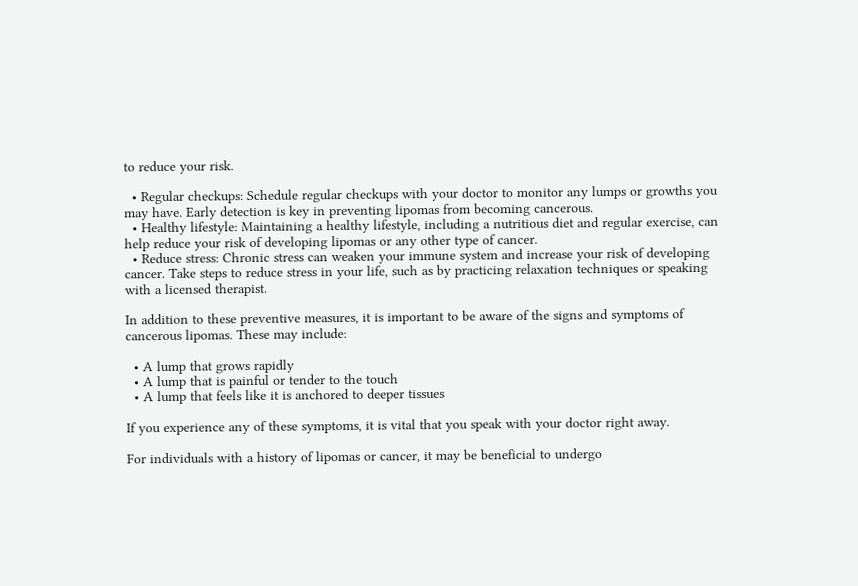to reduce your risk.

  • Regular checkups: Schedule regular checkups with your doctor to monitor any lumps or growths you may have. Early detection is key in preventing lipomas from becoming cancerous.
  • Healthy lifestyle: Maintaining a healthy lifestyle, including a nutritious diet and regular exercise, can help reduce your risk of developing lipomas or any other type of cancer.
  • Reduce stress: Chronic stress can weaken your immune system and increase your risk of developing cancer. Take steps to reduce stress in your life, such as by practicing relaxation techniques or speaking with a licensed therapist.

In addition to these preventive measures, it is important to be aware of the signs and symptoms of cancerous lipomas. These may include:

  • A lump that grows rapidly
  • A lump that is painful or tender to the touch
  • A lump that feels like it is anchored to deeper tissues

If you experience any of these symptoms, it is vital that you speak with your doctor right away.

For individuals with a history of lipomas or cancer, it may be beneficial to undergo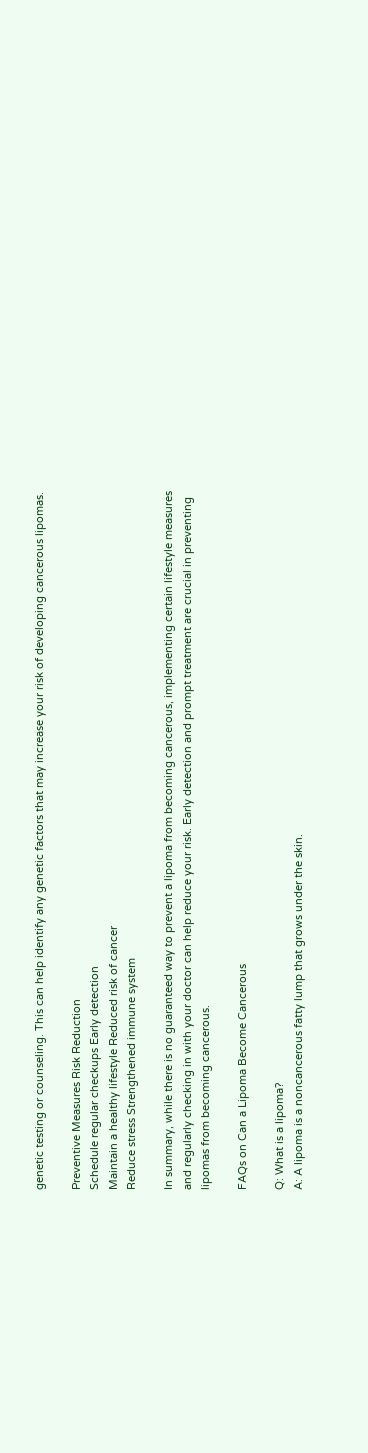genetic testing or counseling. This can help identify any genetic factors that may increase your risk of developing cancerous lipomas.

Preventive Measures Risk Reduction
Schedule regular checkups Early detection
Maintain a healthy lifestyle Reduced risk of cancer
Reduce stress Strengthened immune system

In summary, while there is no guaranteed way to prevent a lipoma from becoming cancerous, implementing certain lifestyle measures and regularly checking in with your doctor can help reduce your risk. Early detection and prompt treatment are crucial in preventing lipomas from becoming cancerous.

FAQs on Can a Lipoma Become Cancerous

Q: What is a lipoma?
A: A lipoma is a noncancerous fatty lump that grows under the skin.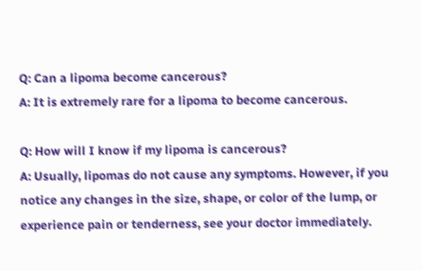Q: Can a lipoma become cancerous?
A: It is extremely rare for a lipoma to become cancerous.

Q: How will I know if my lipoma is cancerous?
A: Usually, lipomas do not cause any symptoms. However, if you notice any changes in the size, shape, or color of the lump, or experience pain or tenderness, see your doctor immediately.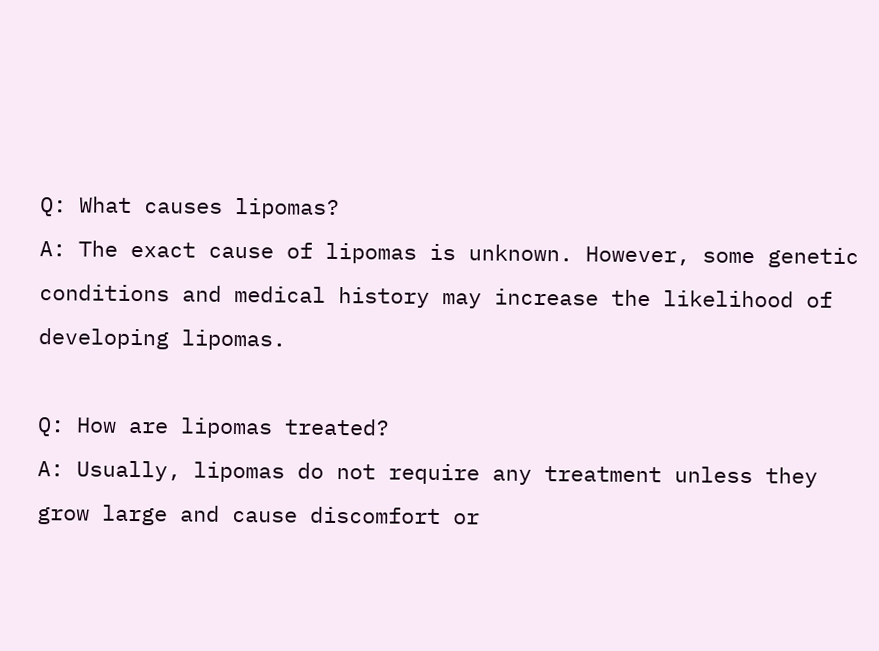Q: What causes lipomas?
A: The exact cause of lipomas is unknown. However, some genetic conditions and medical history may increase the likelihood of developing lipomas.

Q: How are lipomas treated?
A: Usually, lipomas do not require any treatment unless they grow large and cause discomfort or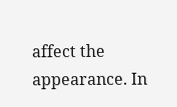affect the appearance. In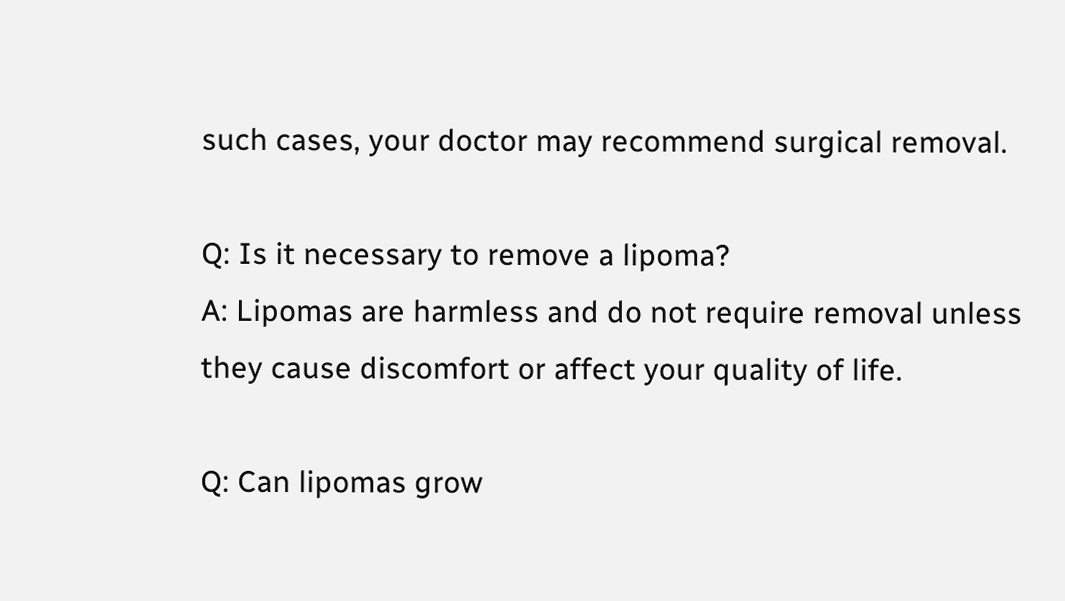such cases, your doctor may recommend surgical removal.

Q: Is it necessary to remove a lipoma?
A: Lipomas are harmless and do not require removal unless they cause discomfort or affect your quality of life.

Q: Can lipomas grow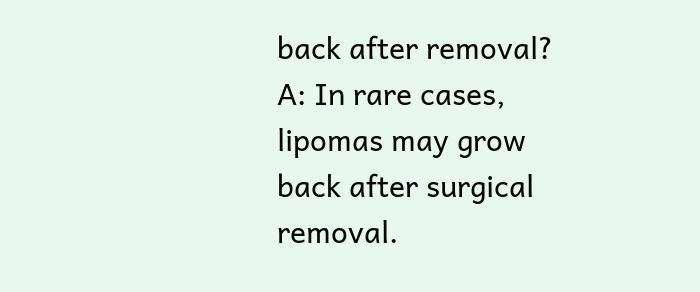back after removal?
A: In rare cases, lipomas may grow back after surgical removal.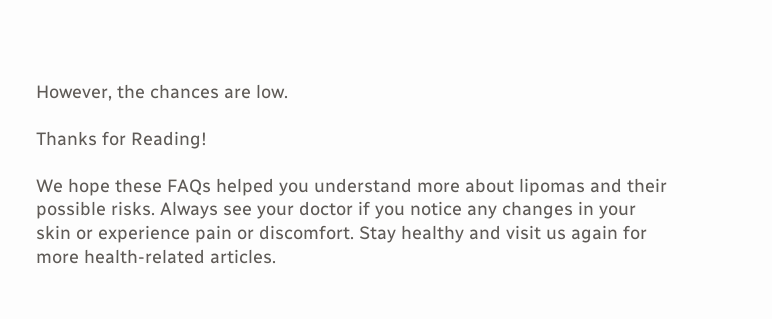However, the chances are low.

Thanks for Reading!

We hope these FAQs helped you understand more about lipomas and their possible risks. Always see your doctor if you notice any changes in your skin or experience pain or discomfort. Stay healthy and visit us again for more health-related articles.